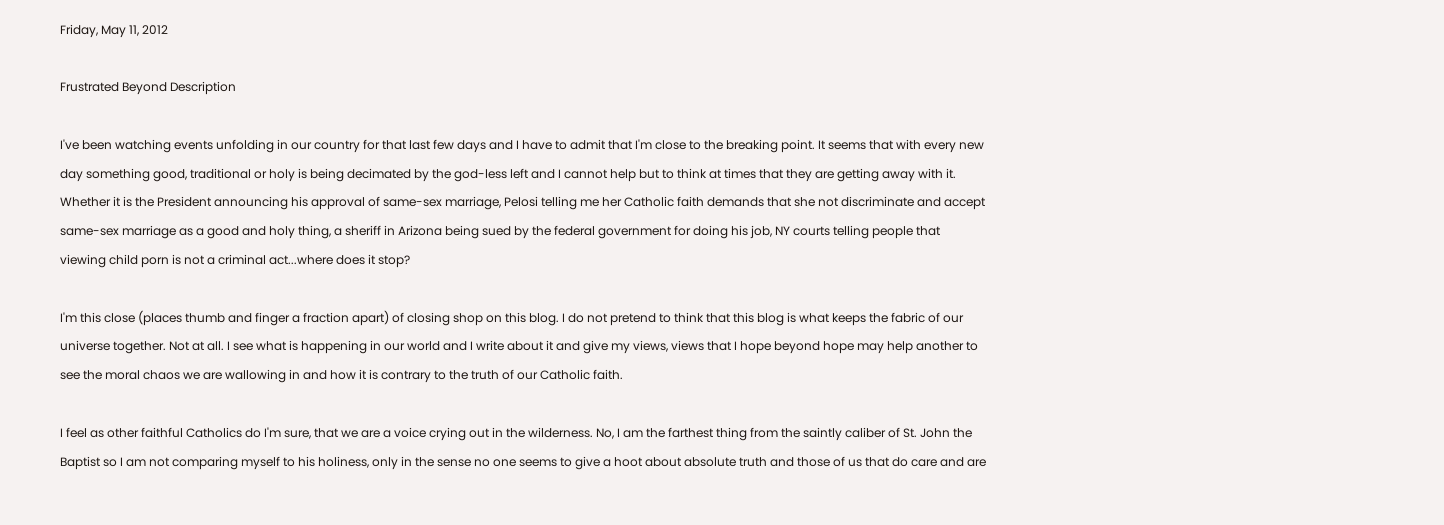Friday, May 11, 2012

Frustrated Beyond Description

I've been watching events unfolding in our country for that last few days and I have to admit that I'm close to the breaking point. It seems that with every new day something good, traditional or holy is being decimated by the god-less left and I cannot help but to think at times that they are getting away with it. Whether it is the President announcing his approval of same-sex marriage, Pelosi telling me her Catholic faith demands that she not discriminate and accept same-sex marriage as a good and holy thing, a sheriff in Arizona being sued by the federal government for doing his job, NY courts telling people that viewing child porn is not a criminal act...where does it stop?

I'm this close (places thumb and finger a fraction apart) of closing shop on this blog. I do not pretend to think that this blog is what keeps the fabric of our universe together. Not at all. I see what is happening in our world and I write about it and give my views, views that I hope beyond hope may help another to see the moral chaos we are wallowing in and how it is contrary to the truth of our Catholic faith.

I feel as other faithful Catholics do I'm sure, that we are a voice crying out in the wilderness. No, I am the farthest thing from the saintly caliber of St. John the Baptist so I am not comparing myself to his holiness, only in the sense no one seems to give a hoot about absolute truth and those of us that do care and are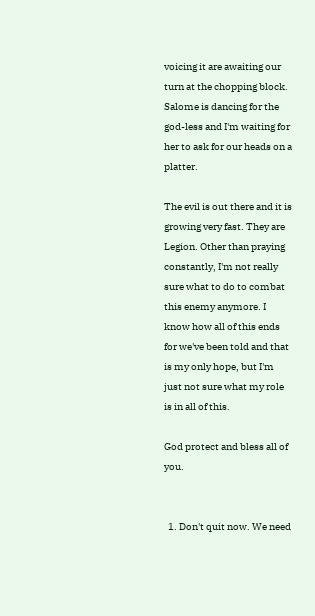voicing it are awaiting our turn at the chopping block. Salome is dancing for the god-less and I'm waiting for her to ask for our heads on a platter.

The evil is out there and it is growing very fast. They are Legion. Other than praying constantly, I'm not really sure what to do to combat this enemy anymore. I know how all of this ends for we've been told and that is my only hope, but I'm just not sure what my role is in all of this.

God protect and bless all of you.


  1. Don't quit now. We need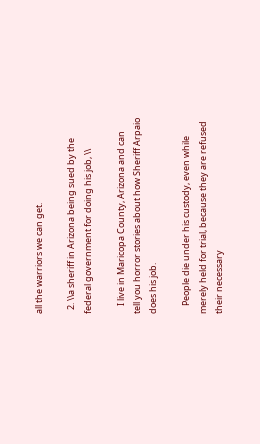all the warriors we can get.

  2. \\a sheriff in Arizona being sued by the federal government for doing his job, \\

    I live in Maricopa County, Arizona and can tell you horror stories about how Sheriff Arpaio does his job.

    People die under his custody, even while merely held for trial, because they are refused their necessary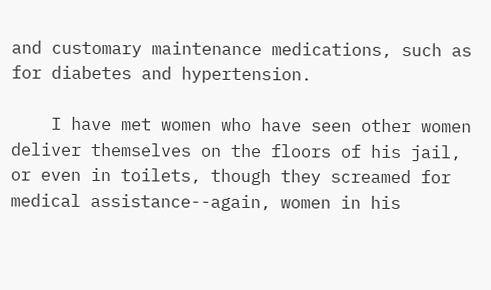and customary maintenance medications, such as for diabetes and hypertension.

    I have met women who have seen other women deliver themselves on the floors of his jail, or even in toilets, though they screamed for medical assistance--again, women in his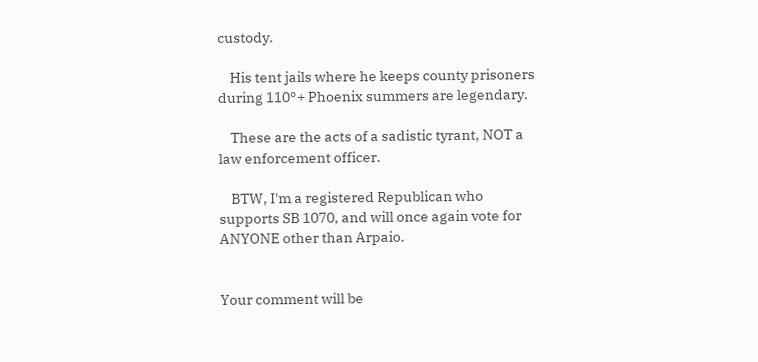custody.

    His tent jails where he keeps county prisoners during 110°+ Phoenix summers are legendary.

    These are the acts of a sadistic tyrant, NOT a law enforcement officer.

    BTW, I'm a registered Republican who supports SB 1070, and will once again vote for ANYONE other than Arpaio.


Your comment will be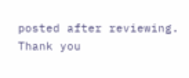posted after reviewing. Thank you